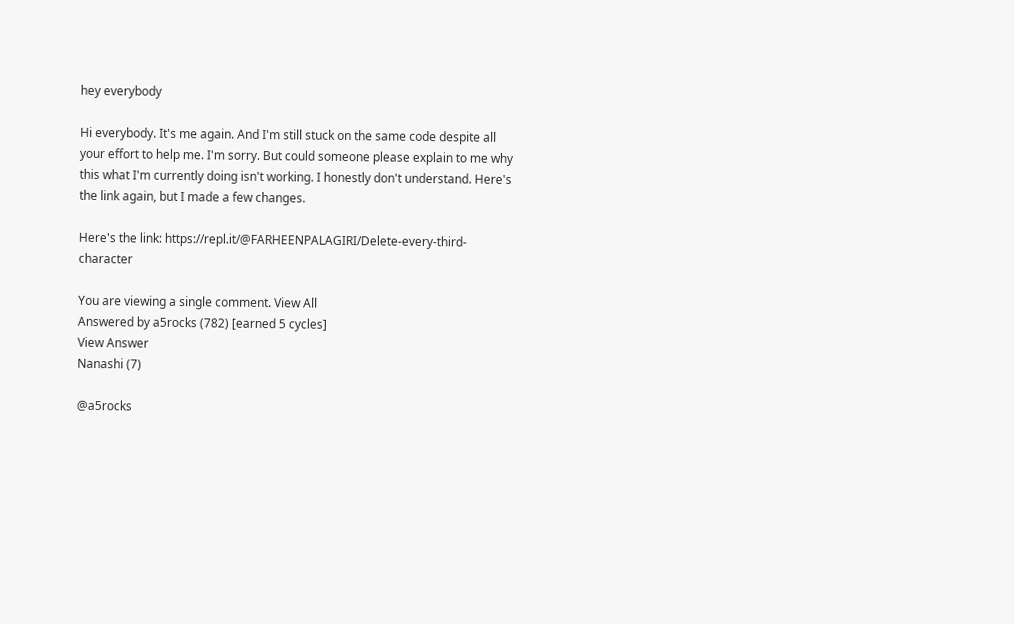hey everybody

Hi everybody. It's me again. And I'm still stuck on the same code despite all your effort to help me. I'm sorry. But could someone please explain to me why this what I'm currently doing isn't working. I honestly don't understand. Here's the link again, but I made a few changes.

Here's the link: https://repl.it/@FARHEENPALAGIRI/Delete-every-third-character

You are viewing a single comment. View All
Answered by a5rocks (782) [earned 5 cycles]
View Answer
Nanashi (7)

@a5rocks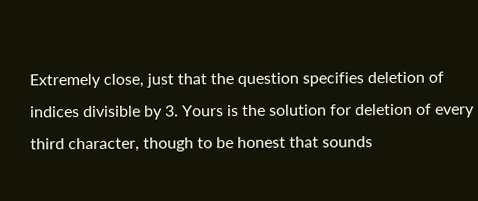Extremely close, just that the question specifies deletion of indices divisible by 3. Yours is the solution for deletion of every third character, though to be honest that sounds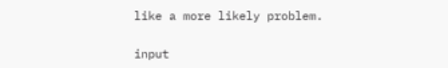like a more likely problem.

input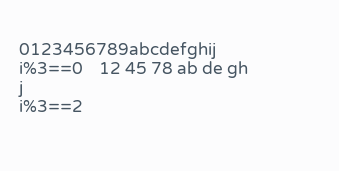0123456789abcdefghij
i%3==0    12 45 78 ab de gh j
i%3==2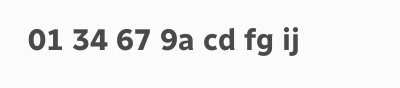01 34 67 9a cd fg ij